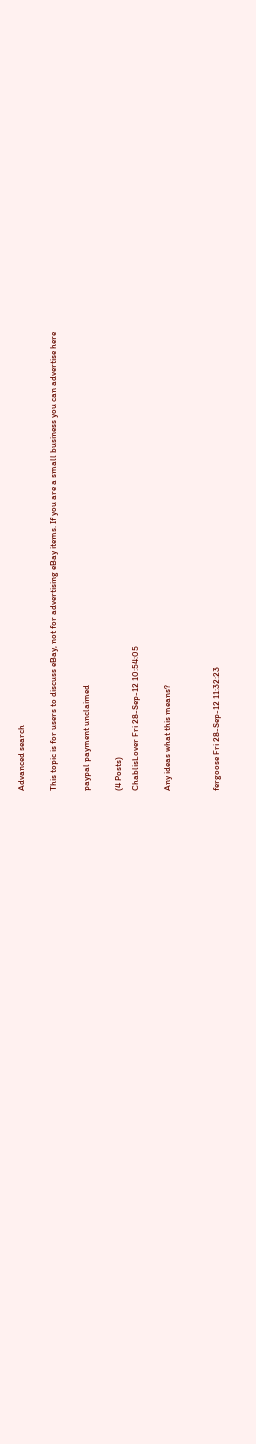Advanced search

This topic is for users to discuss eBay, not for advertising eBay items. If you are a small business you can advertise here

paypal payment unclaimed

(4 Posts)
ChablisLover Fri 28-Sep-12 10:54:05

Any ideas what this means?


fergoose Fri 28-Sep-12 11:32:23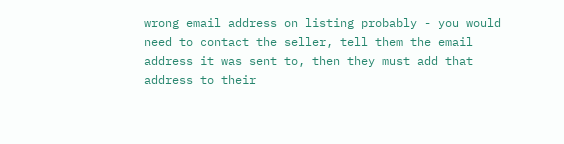wrong email address on listing probably - you would need to contact the seller, tell them the email address it was sent to, then they must add that address to their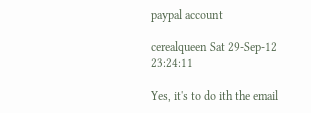paypal account

cerealqueen Sat 29-Sep-12 23:24:11

Yes, it's to do ith the email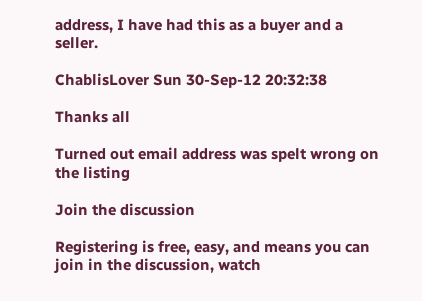address, I have had this as a buyer and a seller.

ChablisLover Sun 30-Sep-12 20:32:38

Thanks all

Turned out email address was spelt wrong on the listing

Join the discussion

Registering is free, easy, and means you can join in the discussion, watch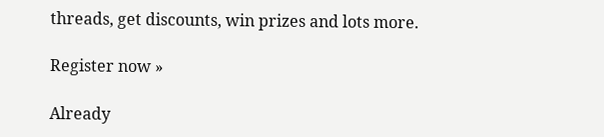threads, get discounts, win prizes and lots more.

Register now »

Already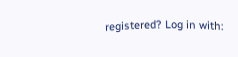registered? Log in with: